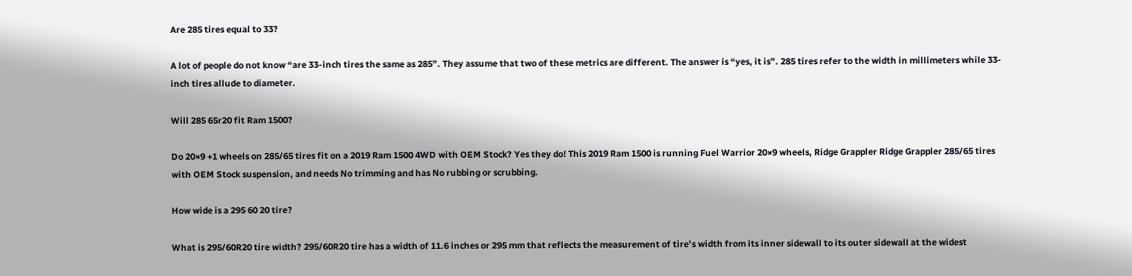Are 285 tires equal to 33?

A lot of people do not know “are 33-inch tires the same as 285”. They assume that two of these metrics are different. The answer is “yes, it is”. 285 tires refer to the width in millimeters while 33-inch tires allude to diameter.

Will 285 65r20 fit Ram 1500?

Do 20×9 +1 wheels on 285/65 tires fit on a 2019 Ram 1500 4WD with OEM Stock? Yes they do! This 2019 Ram 1500 is running Fuel Warrior 20×9 wheels, Ridge Grappler Ridge Grappler 285/65 tires with OEM Stock suspension, and needs No trimming and has No rubbing or scrubbing.

How wide is a 295 60 20 tire?

What is 295/60R20 tire width? 295/60R20 tire has a width of 11.6 inches or 295 mm that reflects the measurement of tire’s width from its inner sidewall to its outer sidewall at the widest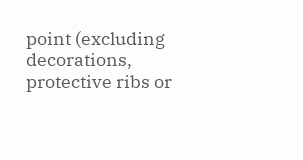point (excluding decorations, protective ribs or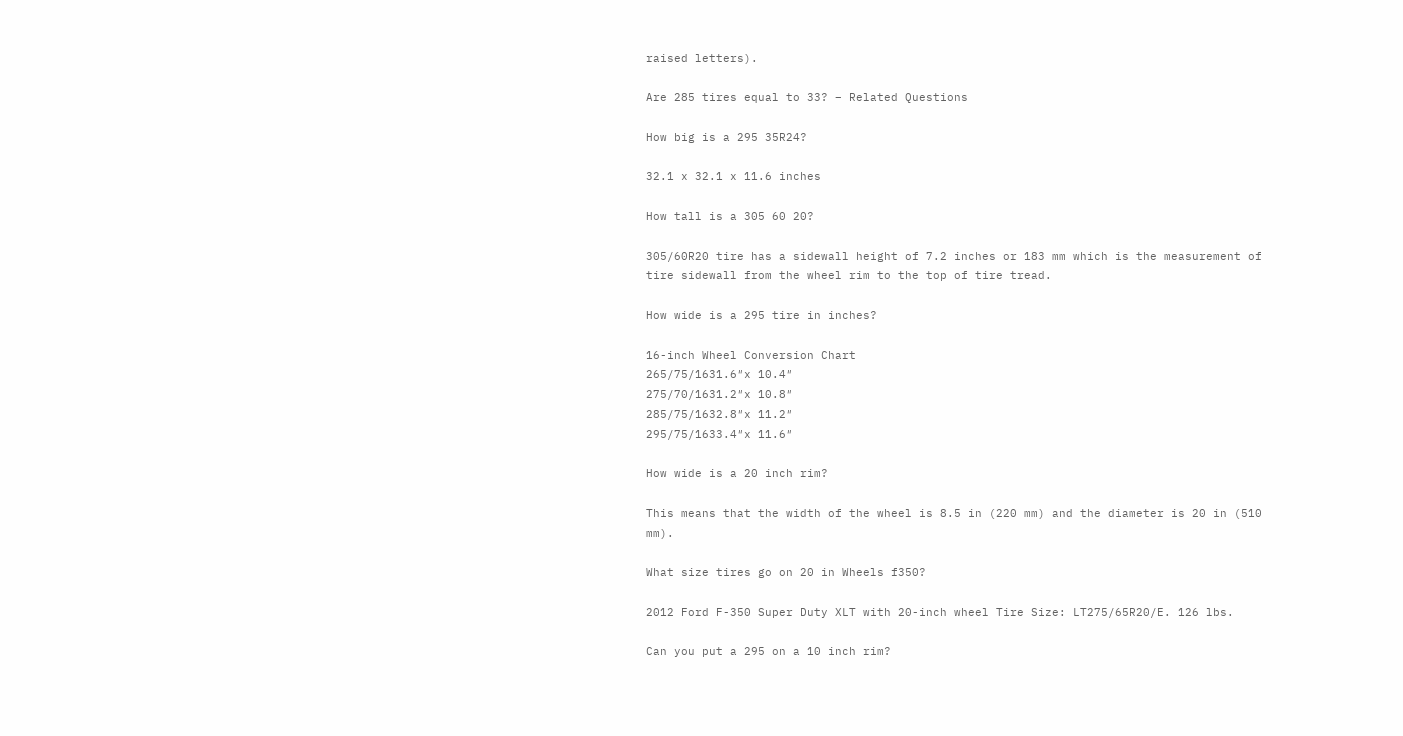raised letters).

Are 285 tires equal to 33? – Related Questions

How big is a 295 35R24?

32.1 x 32.1 x 11.6 inches

How tall is a 305 60 20?

305/60R20 tire has a sidewall height of 7.2 inches or 183 mm which is the measurement of tire sidewall from the wheel rim to the top of tire tread.

How wide is a 295 tire in inches?

16-inch Wheel Conversion Chart
265/75/1631.6″x 10.4″
275/70/1631.2″x 10.8″
285/75/1632.8″x 11.2″
295/75/1633.4″x 11.6″

How wide is a 20 inch rim?

This means that the width of the wheel is 8.5 in (220 mm) and the diameter is 20 in (510 mm).

What size tires go on 20 in Wheels f350?

2012 Ford F-350 Super Duty XLT with 20-inch wheel Tire Size: LT275/65R20/E. 126 lbs.

Can you put a 295 on a 10 inch rim?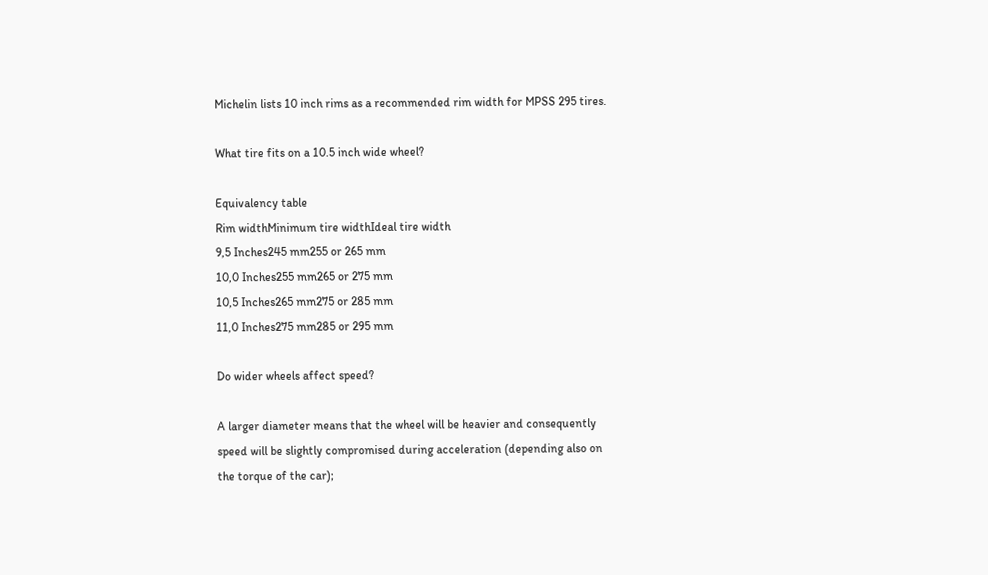Michelin lists 10 inch rims as a recommended rim width for MPSS 295 tires.

What tire fits on a 10.5 inch wide wheel?

Equivalency table
Rim widthMinimum tire widthIdeal tire width
9,5 Inches245 mm255 or 265 mm
10,0 Inches255 mm265 or 275 mm
10,5 Inches265 mm275 or 285 mm
11,0 Inches275 mm285 or 295 mm

Do wider wheels affect speed?

A larger diameter means that the wheel will be heavier and consequently speed will be slightly compromised during acceleration (depending also on the torque of the car);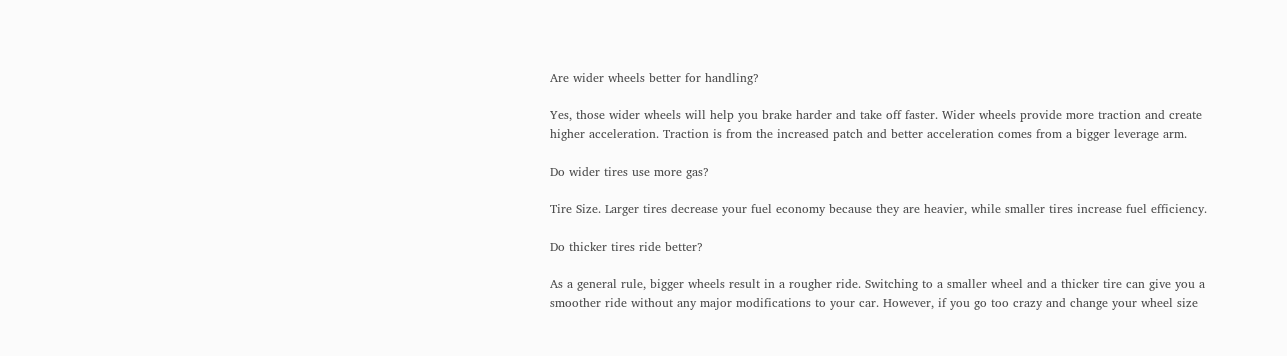Are wider wheels better for handling?

Yes, those wider wheels will help you brake harder and take off faster. Wider wheels provide more traction and create higher acceleration. Traction is from the increased patch and better acceleration comes from a bigger leverage arm.

Do wider tires use more gas?

Tire Size. Larger tires decrease your fuel economy because they are heavier, while smaller tires increase fuel efficiency.

Do thicker tires ride better?

As a general rule, bigger wheels result in a rougher ride. Switching to a smaller wheel and a thicker tire can give you a smoother ride without any major modifications to your car. However, if you go too crazy and change your wheel size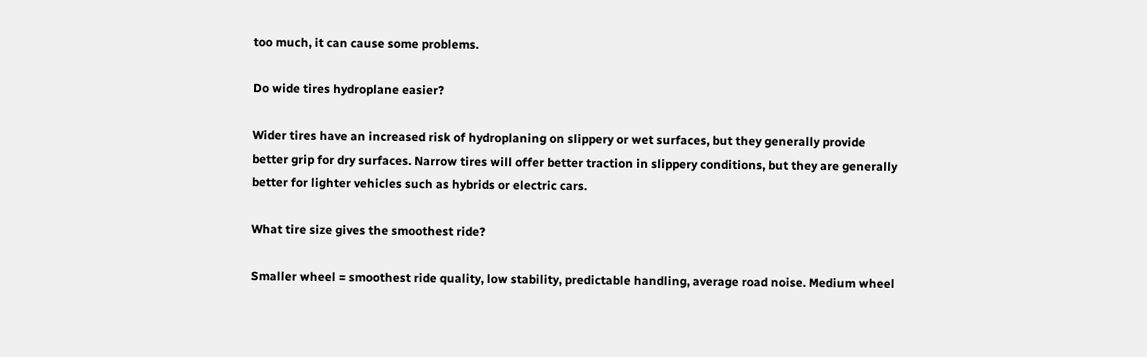too much, it can cause some problems.

Do wide tires hydroplane easier?

Wider tires have an increased risk of hydroplaning on slippery or wet surfaces, but they generally provide better grip for dry surfaces. Narrow tires will offer better traction in slippery conditions, but they are generally better for lighter vehicles such as hybrids or electric cars.

What tire size gives the smoothest ride?

Smaller wheel = smoothest ride quality, low stability, predictable handling, average road noise. Medium wheel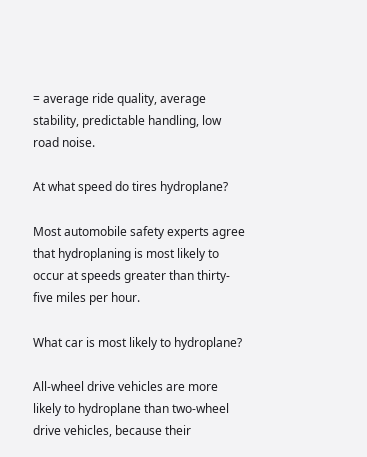= average ride quality, average stability, predictable handling, low road noise.

At what speed do tires hydroplane?

Most automobile safety experts agree that hydroplaning is most likely to occur at speeds greater than thirty-five miles per hour.

What car is most likely to hydroplane?

All-wheel drive vehicles are more likely to hydroplane than two-wheel drive vehicles, because their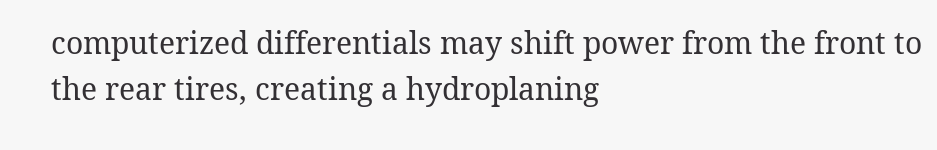computerized differentials may shift power from the front to the rear tires, creating a hydroplaning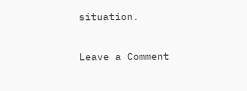situation.

Leave a Comment